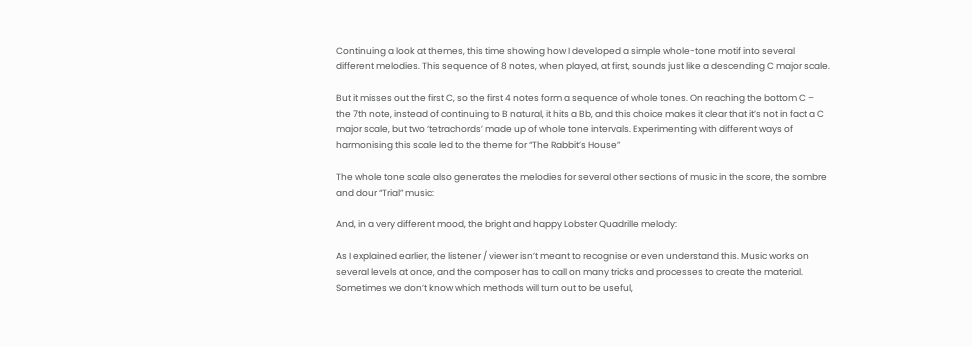Continuing a look at themes, this time showing how I developed a simple whole-tone motif into several different melodies. This sequence of 8 notes, when played, at first, sounds just like a descending C major scale.

But it misses out the first C, so the first 4 notes form a sequence of whole tones. On reaching the bottom C – the 7th note, instead of continuing to B natural, it hits a Bb, and this choice makes it clear that it’s not in fact a C major scale, but two ‘tetrachords’ made up of whole tone intervals. Experimenting with different ways of harmonising this scale led to the theme for “The Rabbit’s House”

The whole tone scale also generates the melodies for several other sections of music in the score, the sombre and dour “Trial” music:

And, in a very different mood, the bright and happy Lobster Quadrille melody:

As I explained earlier, the listener / viewer isn’t meant to recognise or even understand this. Music works on several levels at once, and the composer has to call on many tricks and processes to create the material. Sometimes we don’t know which methods will turn out to be useful,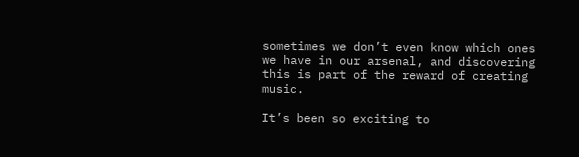sometimes we don’t even know which ones we have in our arsenal, and discovering this is part of the reward of creating music.

It’s been so exciting to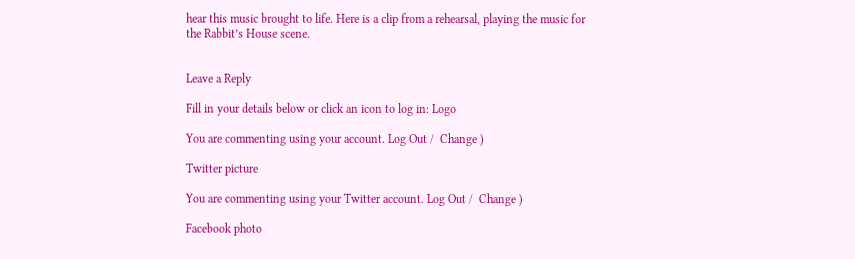hear this music brought to life. Here is a clip from a rehearsal, playing the music for the Rabbit’s House scene.


Leave a Reply

Fill in your details below or click an icon to log in: Logo

You are commenting using your account. Log Out /  Change )

Twitter picture

You are commenting using your Twitter account. Log Out /  Change )

Facebook photo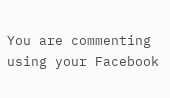You are commenting using your Facebook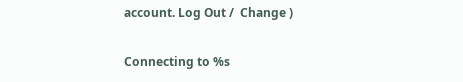account. Log Out /  Change )

Connecting to %s